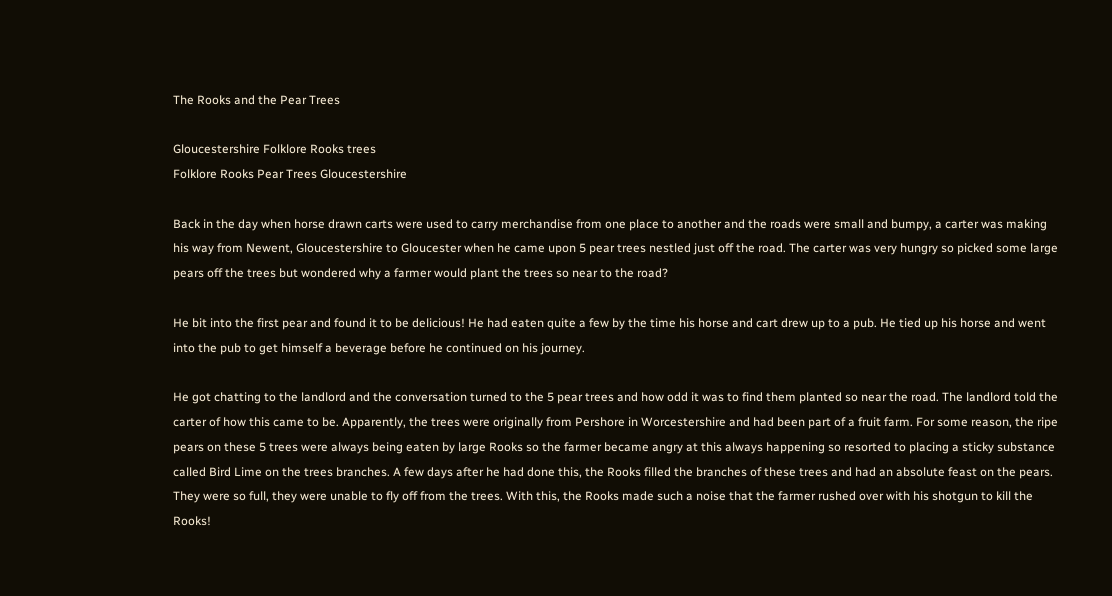The Rooks and the Pear Trees

Gloucestershire Folklore Rooks trees
Folklore Rooks Pear Trees Gloucestershire

Back in the day when horse drawn carts were used to carry merchandise from one place to another and the roads were small and bumpy, a carter was making his way from Newent, Gloucestershire to Gloucester when he came upon 5 pear trees nestled just off the road. The carter was very hungry so picked some large pears off the trees but wondered why a farmer would plant the trees so near to the road?

He bit into the first pear and found it to be delicious! He had eaten quite a few by the time his horse and cart drew up to a pub. He tied up his horse and went into the pub to get himself a beverage before he continued on his journey.

He got chatting to the landlord and the conversation turned to the 5 pear trees and how odd it was to find them planted so near the road. The landlord told the carter of how this came to be. Apparently, the trees were originally from Pershore in Worcestershire and had been part of a fruit farm. For some reason, the ripe pears on these 5 trees were always being eaten by large Rooks so the farmer became angry at this always happening so resorted to placing a sticky substance called Bird Lime on the trees branches. A few days after he had done this, the Rooks filled the branches of these trees and had an absolute feast on the pears. They were so full, they were unable to fly off from the trees. With this, the Rooks made such a noise that the farmer rushed over with his shotgun to kill the Rooks!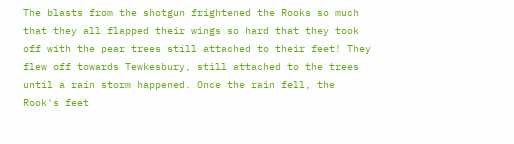The blasts from the shotgun frightened the Rooks so much that they all flapped their wings so hard that they took off with the pear trees still attached to their feet! They flew off towards Tewkesbury, still attached to the trees until a rain storm happened. Once the rain fell, the Rook's feet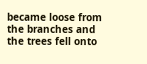became loose from the branches and the trees fell onto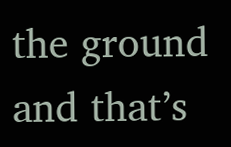the ground and that’s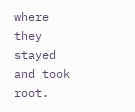where they stayed and took root.